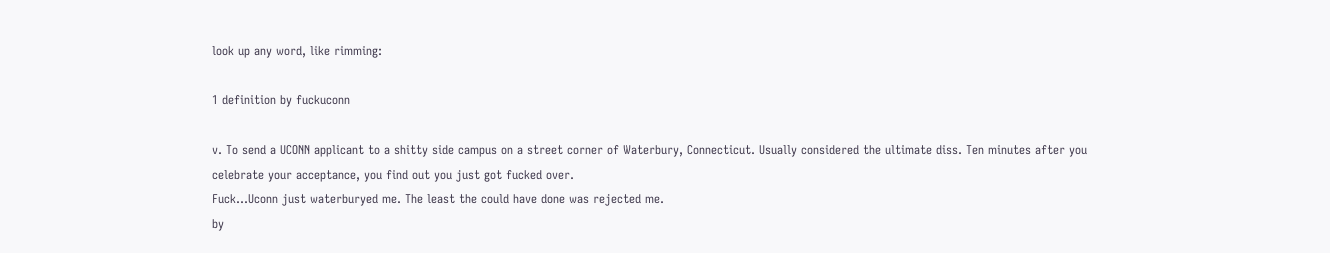look up any word, like rimming:

1 definition by fuckuconn

v. To send a UCONN applicant to a shitty side campus on a street corner of Waterbury, Connecticut. Usually considered the ultimate diss. Ten minutes after you celebrate your acceptance, you find out you just got fucked over.
Fuck...Uconn just waterburyed me. The least the could have done was rejected me.
by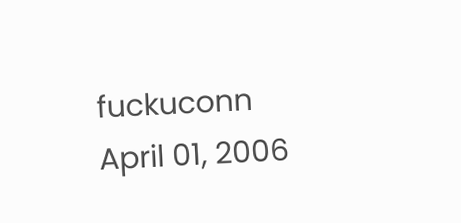fuckuconn April 01, 2006